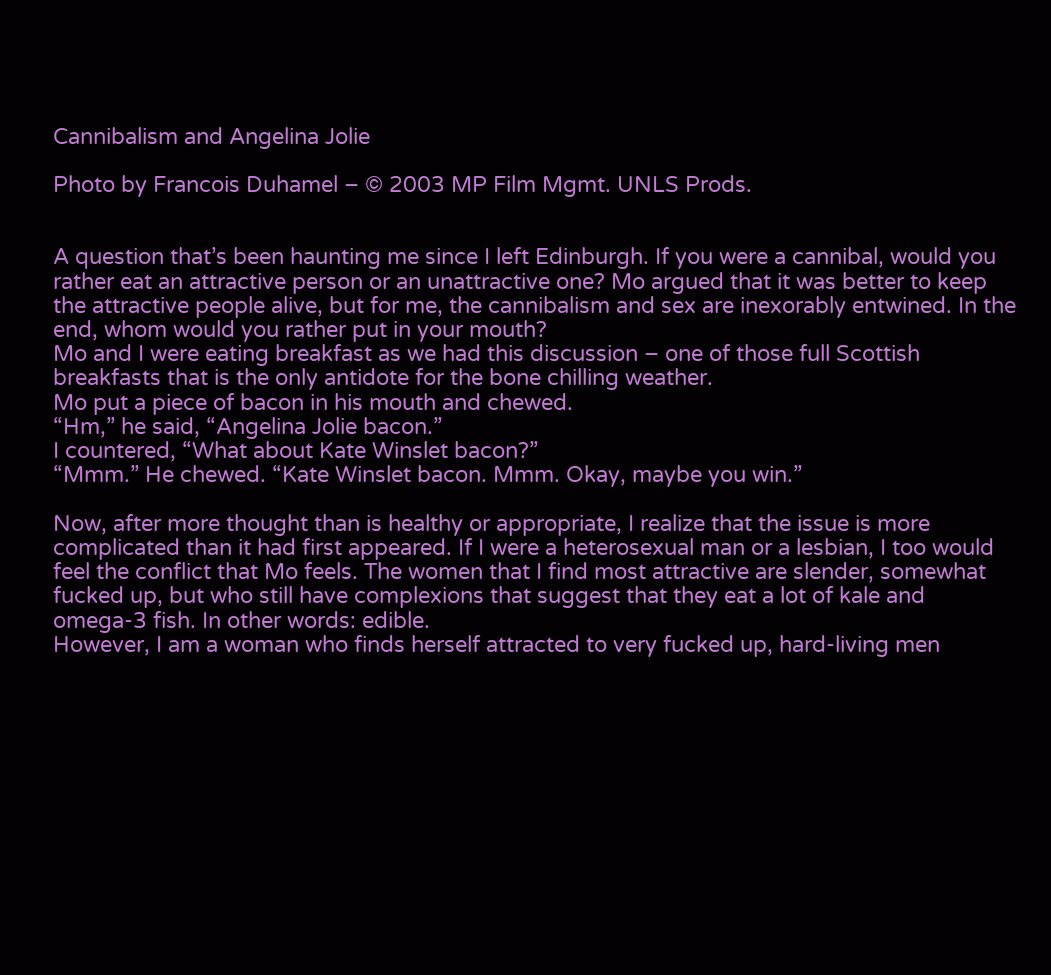Cannibalism and Angelina Jolie

Photo by Francois Duhamel – © 2003 MP Film Mgmt. UNLS Prods.


A question that’s been haunting me since I left Edinburgh. If you were a cannibal, would you rather eat an attractive person or an unattractive one? Mo argued that it was better to keep the attractive people alive, but for me, the cannibalism and sex are inexorably entwined. In the end, whom would you rather put in your mouth?
Mo and I were eating breakfast as we had this discussion – one of those full Scottish breakfasts that is the only antidote for the bone chilling weather.
Mo put a piece of bacon in his mouth and chewed.
“Hm,” he said, “Angelina Jolie bacon.”
I countered, “What about Kate Winslet bacon?”
“Mmm.” He chewed. “Kate Winslet bacon. Mmm. Okay, maybe you win.”

Now, after more thought than is healthy or appropriate, I realize that the issue is more complicated than it had first appeared. If I were a heterosexual man or a lesbian, I too would feel the conflict that Mo feels. The women that I find most attractive are slender, somewhat fucked up, but who still have complexions that suggest that they eat a lot of kale and omega-3 fish. In other words: edible.
However, I am a woman who finds herself attracted to very fucked up, hard-living men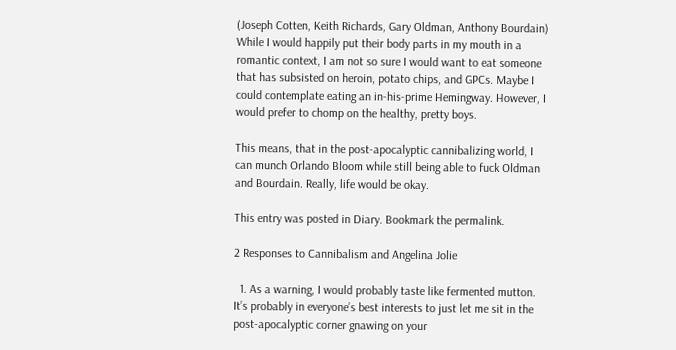(Joseph Cotten, Keith Richards, Gary Oldman, Anthony Bourdain) While I would happily put their body parts in my mouth in a romantic context, I am not so sure I would want to eat someone that has subsisted on heroin, potato chips, and GPCs. Maybe I could contemplate eating an in-his-prime Hemingway. However, I would prefer to chomp on the healthy, pretty boys.

This means, that in the post-apocalyptic cannibalizing world, I can munch Orlando Bloom while still being able to fuck Oldman and Bourdain. Really, life would be okay.

This entry was posted in Diary. Bookmark the permalink.

2 Responses to Cannibalism and Angelina Jolie

  1. As a warning, I would probably taste like fermented mutton. It’s probably in everyone’s best interests to just let me sit in the post-apocalyptic corner gnawing on your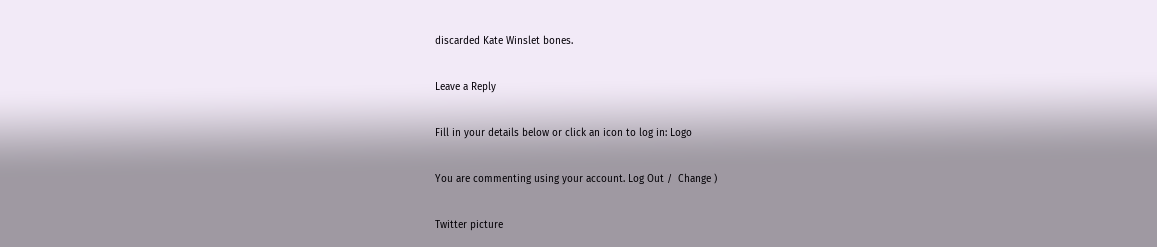discarded Kate Winslet bones.

Leave a Reply

Fill in your details below or click an icon to log in: Logo

You are commenting using your account. Log Out /  Change )

Twitter picture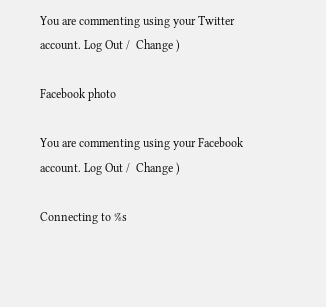You are commenting using your Twitter account. Log Out /  Change )

Facebook photo

You are commenting using your Facebook account. Log Out /  Change )

Connecting to %s